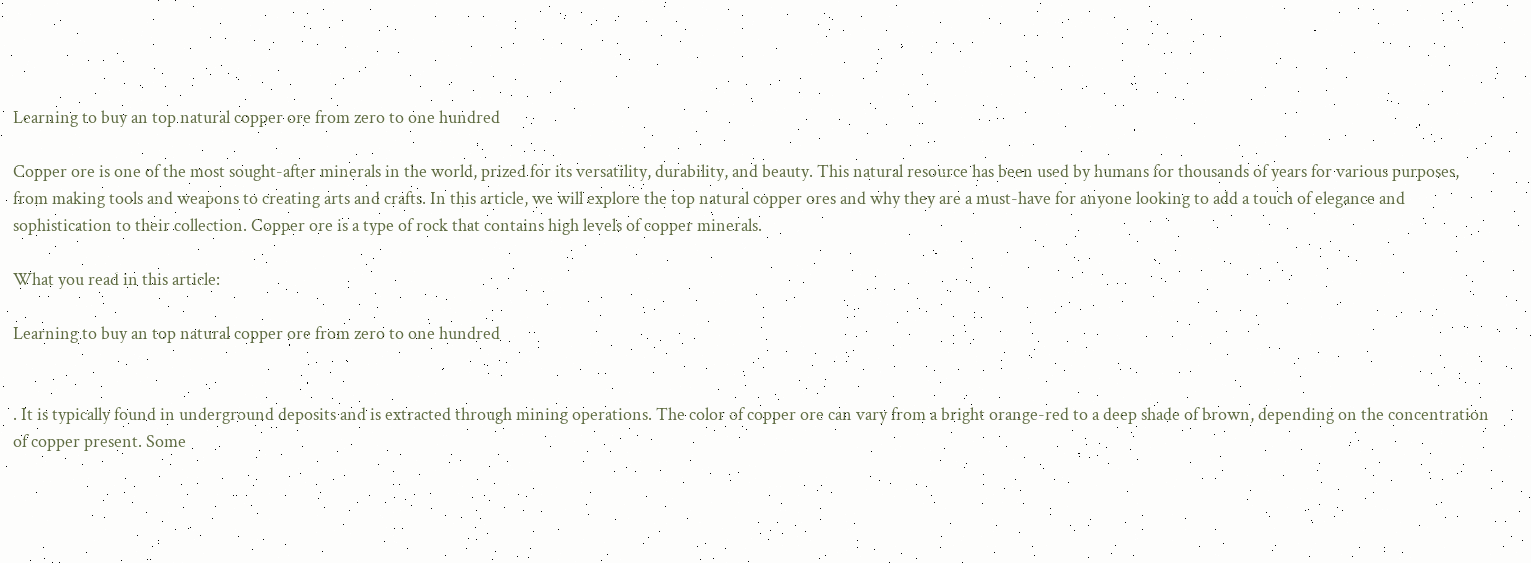Learning to buy an top natural copper ore from zero to one hundred

Copper ore is one of the most sought-after minerals in the world, prized for its versatility, durability, and beauty. This natural resource has been used by humans for thousands of years for various purposes, from making tools and weapons to creating arts and crafts. In this article, we will explore the top natural copper ores and why they are a must-have for anyone looking to add a touch of elegance and sophistication to their collection. Copper ore is a type of rock that contains high levels of copper minerals.

What you read in this article:

Learning to buy an top natural copper ore from zero to one hundred


. It is typically found in underground deposits and is extracted through mining operations. The color of copper ore can vary from a bright orange-red to a deep shade of brown, depending on the concentration of copper present. Some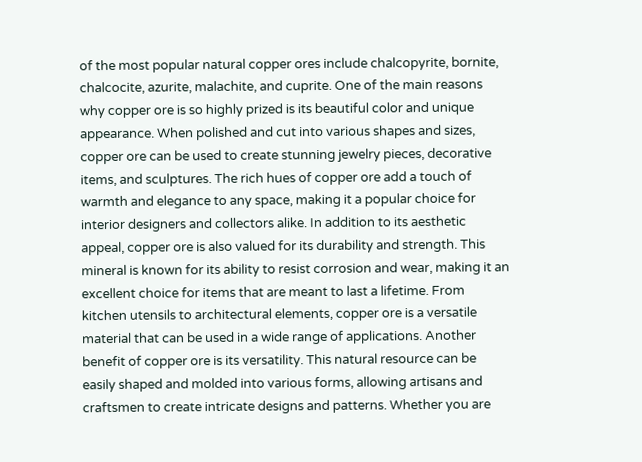of the most popular natural copper ores include chalcopyrite, bornite, chalcocite, azurite, malachite, and cuprite. One of the main reasons why copper ore is so highly prized is its beautiful color and unique appearance. When polished and cut into various shapes and sizes, copper ore can be used to create stunning jewelry pieces, decorative items, and sculptures. The rich hues of copper ore add a touch of warmth and elegance to any space, making it a popular choice for interior designers and collectors alike. In addition to its aesthetic appeal, copper ore is also valued for its durability and strength. This mineral is known for its ability to resist corrosion and wear, making it an excellent choice for items that are meant to last a lifetime. From kitchen utensils to architectural elements, copper ore is a versatile material that can be used in a wide range of applications. Another benefit of copper ore is its versatility. This natural resource can be easily shaped and molded into various forms, allowing artisans and craftsmen to create intricate designs and patterns. Whether you are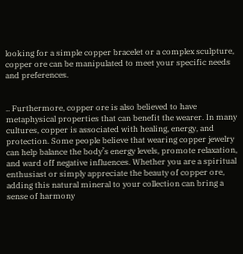looking for a simple copper bracelet or a complex sculpture, copper ore can be manipulated to meet your specific needs and preferences.


.. Furthermore, copper ore is also believed to have metaphysical properties that can benefit the wearer. In many cultures, copper is associated with healing, energy, and protection. Some people believe that wearing copper jewelry can help balance the body’s energy levels, promote relaxation, and ward off negative influences. Whether you are a spiritual enthusiast or simply appreciate the beauty of copper ore, adding this natural mineral to your collection can bring a sense of harmony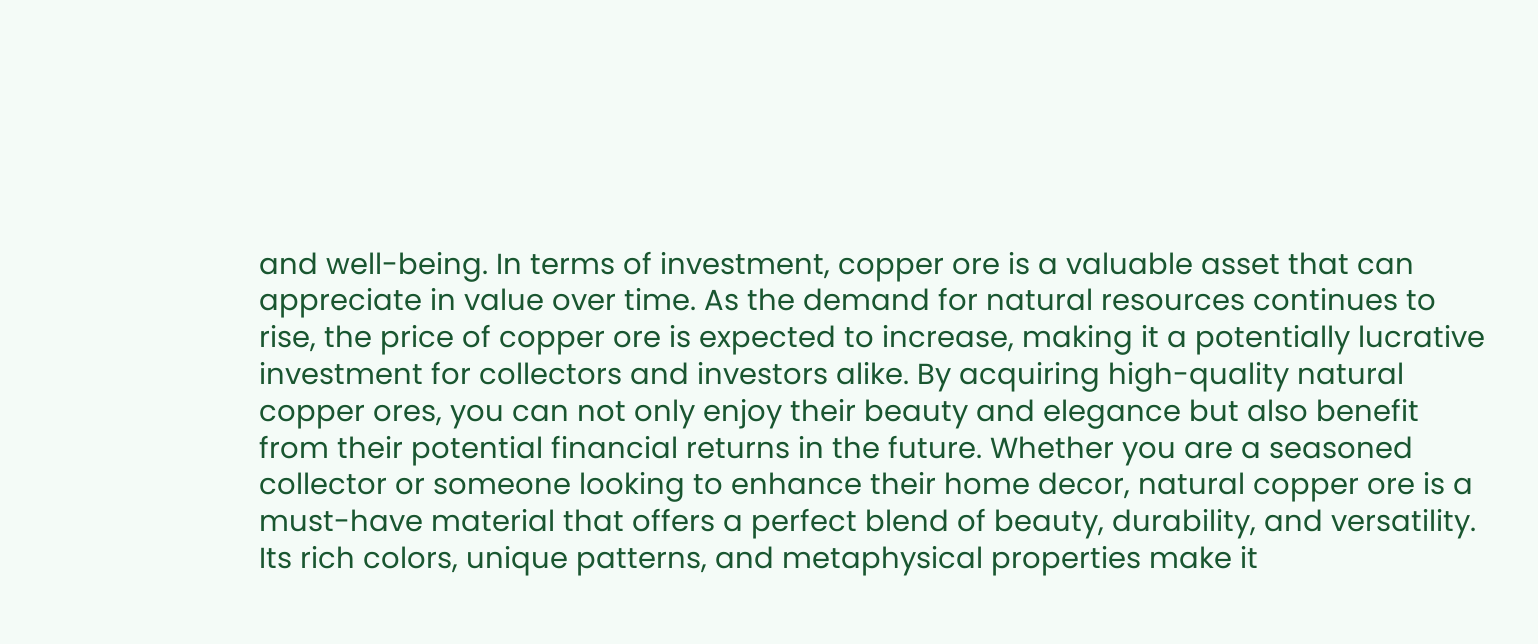and well-being. In terms of investment, copper ore is a valuable asset that can appreciate in value over time. As the demand for natural resources continues to rise, the price of copper ore is expected to increase, making it a potentially lucrative investment for collectors and investors alike. By acquiring high-quality natural copper ores, you can not only enjoy their beauty and elegance but also benefit from their potential financial returns in the future. Whether you are a seasoned collector or someone looking to enhance their home decor, natural copper ore is a must-have material that offers a perfect blend of beauty, durability, and versatility. Its rich colors, unique patterns, and metaphysical properties make it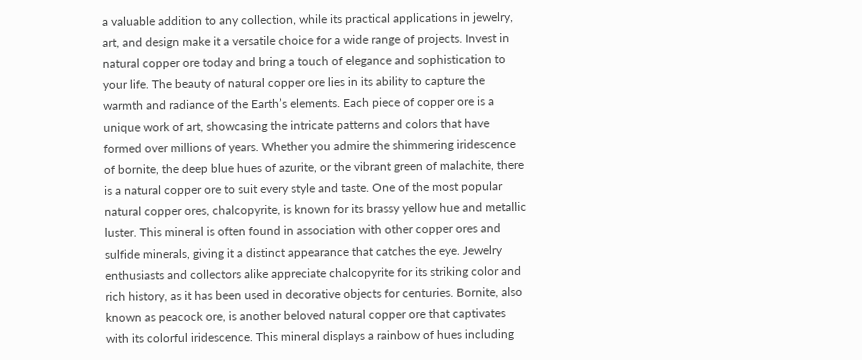a valuable addition to any collection, while its practical applications in jewelry, art, and design make it a versatile choice for a wide range of projects. Invest in natural copper ore today and bring a touch of elegance and sophistication to your life. The beauty of natural copper ore lies in its ability to capture the warmth and radiance of the Earth’s elements. Each piece of copper ore is a unique work of art, showcasing the intricate patterns and colors that have formed over millions of years. Whether you admire the shimmering iridescence of bornite, the deep blue hues of azurite, or the vibrant green of malachite, there is a natural copper ore to suit every style and taste. One of the most popular natural copper ores, chalcopyrite, is known for its brassy yellow hue and metallic luster. This mineral is often found in association with other copper ores and sulfide minerals, giving it a distinct appearance that catches the eye. Jewelry enthusiasts and collectors alike appreciate chalcopyrite for its striking color and rich history, as it has been used in decorative objects for centuries. Bornite, also known as peacock ore, is another beloved natural copper ore that captivates with its colorful iridescence. This mineral displays a rainbow of hues including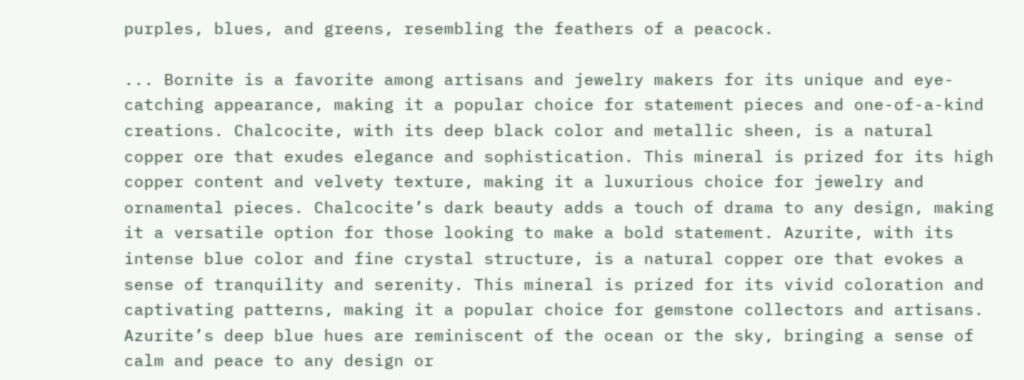purples, blues, and greens, resembling the feathers of a peacock.

... Bornite is a favorite among artisans and jewelry makers for its unique and eye-catching appearance, making it a popular choice for statement pieces and one-of-a-kind creations. Chalcocite, with its deep black color and metallic sheen, is a natural copper ore that exudes elegance and sophistication. This mineral is prized for its high copper content and velvety texture, making it a luxurious choice for jewelry and ornamental pieces. Chalcocite’s dark beauty adds a touch of drama to any design, making it a versatile option for those looking to make a bold statement. Azurite, with its intense blue color and fine crystal structure, is a natural copper ore that evokes a sense of tranquility and serenity. This mineral is prized for its vivid coloration and captivating patterns, making it a popular choice for gemstone collectors and artisans. Azurite’s deep blue hues are reminiscent of the ocean or the sky, bringing a sense of calm and peace to any design or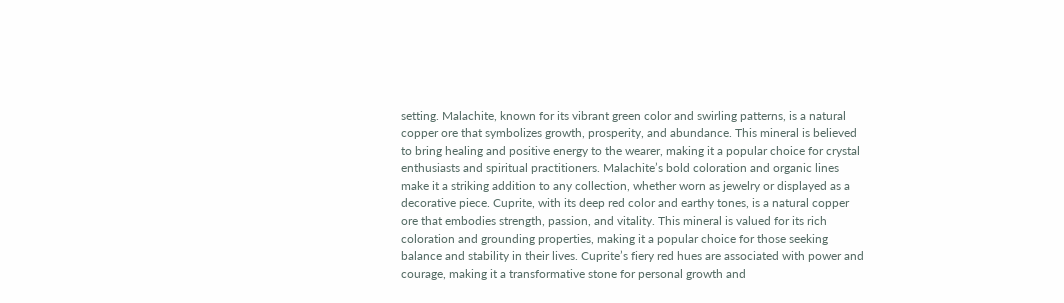setting. Malachite, known for its vibrant green color and swirling patterns, is a natural copper ore that symbolizes growth, prosperity, and abundance. This mineral is believed to bring healing and positive energy to the wearer, making it a popular choice for crystal enthusiasts and spiritual practitioners. Malachite’s bold coloration and organic lines make it a striking addition to any collection, whether worn as jewelry or displayed as a decorative piece. Cuprite, with its deep red color and earthy tones, is a natural copper ore that embodies strength, passion, and vitality. This mineral is valued for its rich coloration and grounding properties, making it a popular choice for those seeking balance and stability in their lives. Cuprite’s fiery red hues are associated with power and courage, making it a transformative stone for personal growth and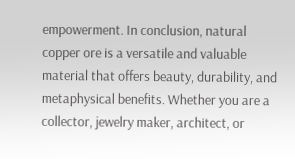empowerment. In conclusion, natural copper ore is a versatile and valuable material that offers beauty, durability, and metaphysical benefits. Whether you are a collector, jewelry maker, architect, or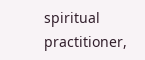spiritual practitioner,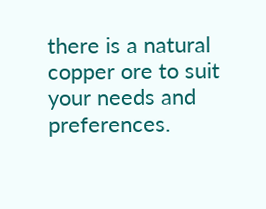there is a natural copper ore to suit your needs and preferences.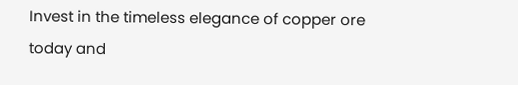Invest in the timeless elegance of copper ore today and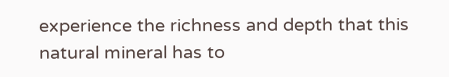experience the richness and depth that this natural mineral has to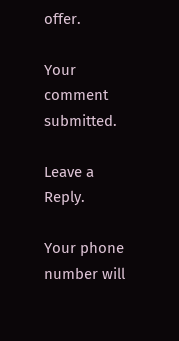offer.

Your comment submitted.

Leave a Reply.

Your phone number will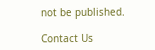not be published.

Contact Us